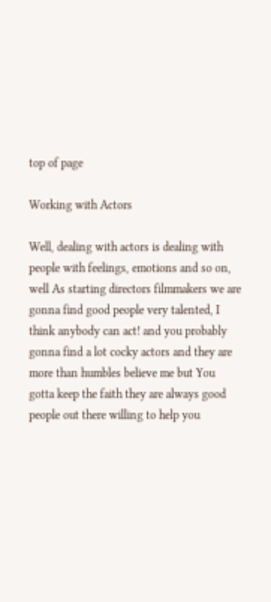top of page

Working with Actors

Well, dealing with actors is dealing with people with feelings, emotions and so on, well As starting directors filmmakers we are gonna find good people very talented, I think anybody can act! and you probably gonna find a lot cocky actors and they are more than humbles believe me but You gotta keep the faith they are always good people out there willing to help you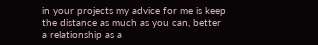in your projects my advice for me is keep the distance as much as you can, better a relationship as a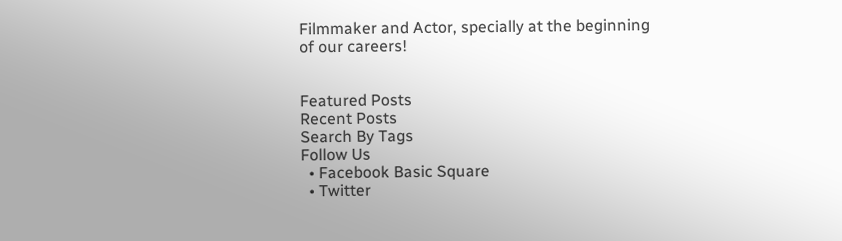Filmmaker and Actor, specially at the beginning of our careers!


Featured Posts
Recent Posts
Search By Tags
Follow Us
  • Facebook Basic Square
  • Twitter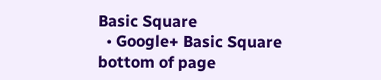Basic Square
  • Google+ Basic Square
bottom of page